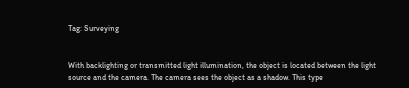Tag: Surveying


With backlighting or transmitted light illumination, the object is located between the light source and the camera. The camera sees the object as a shadow. This type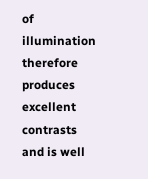of illumination therefore produces excellent contrasts and is well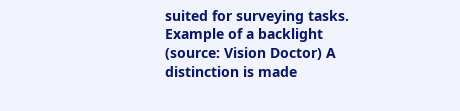suited for surveying tasks. Example of a backlight (source: Vision Doctor) A distinction is made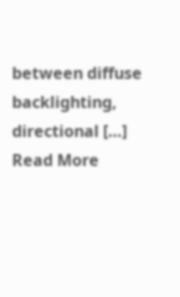between diffuse backlighting, directional […]
Read More